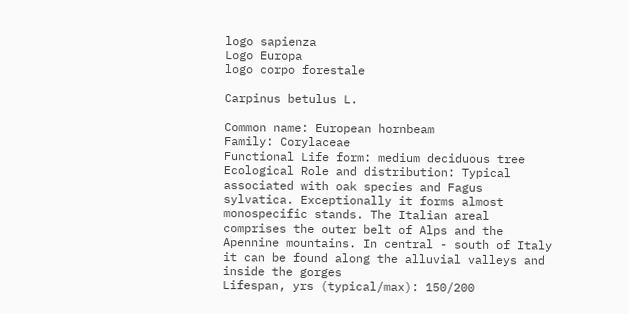logo sapienza
Logo Europa
logo corpo forestale

Carpinus betulus L.

Common name: European hornbeam
Family: Corylaceae
Functional Life form: medium deciduous tree
Ecological Role and distribution: Typical associated with oak species and Fagus sylvatica. Exceptionally it forms almost monospecific stands. The Italian areal comprises the outer belt of Alps and the Apennine mountains. In central - south of Italy it can be found along the alluvial valleys and inside the gorges
Lifespan, yrs (typical/max): 150/200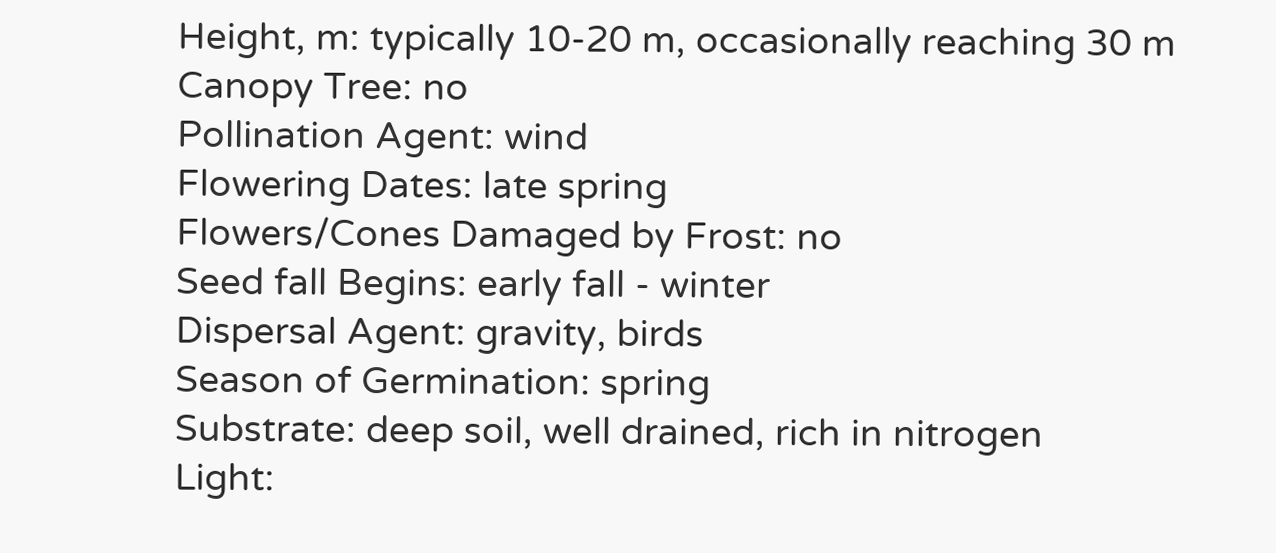Height, m: typically 10-20 m, occasionally reaching 30 m
Canopy Tree: no
Pollination Agent: wind
Flowering Dates: late spring
Flowers/Cones Damaged by Frost: no
Seed fall Begins: early fall - winter
Dispersal Agent: gravity, birds
Season of Germination: spring
Substrate: deep soil, well drained, rich in nitrogen
Light: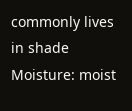commonly lives in shade
Moisture: moist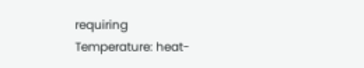requiring
Temperature: heat-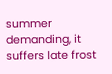summer demanding, it suffers late frost